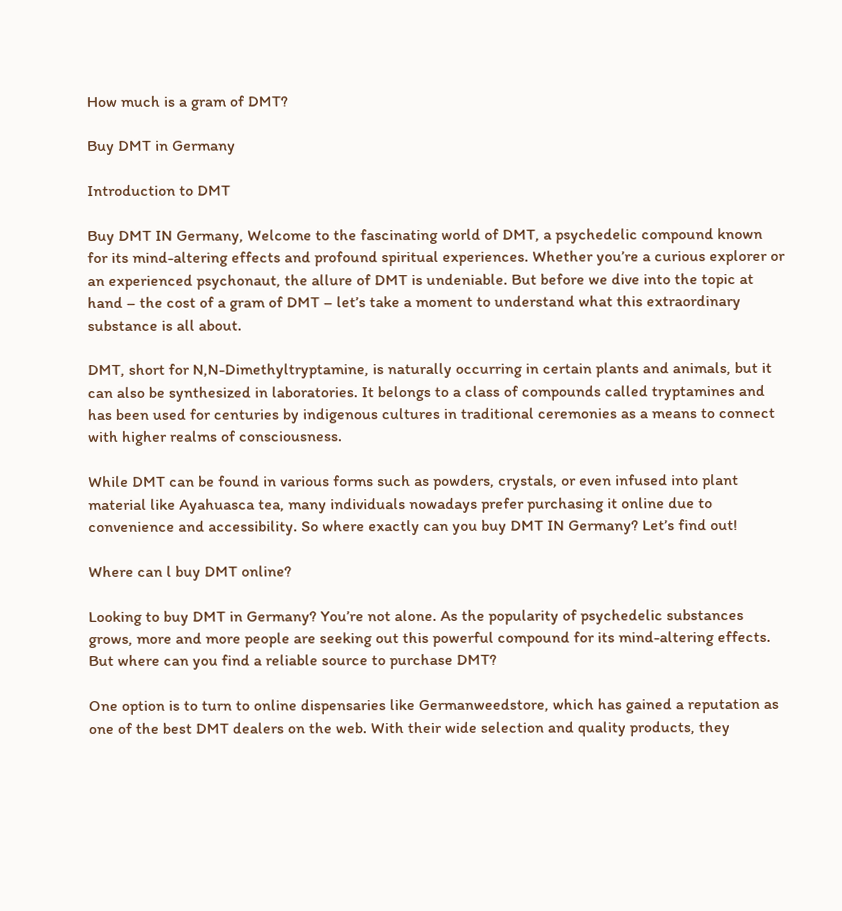How much is a gram of DMT?

Buy DMT in Germany

Introduction to DMT

Buy DMT IN Germany, Welcome to the fascinating world of DMT, a psychedelic compound known for its mind-altering effects and profound spiritual experiences. Whether you’re a curious explorer or an experienced psychonaut, the allure of DMT is undeniable. But before we dive into the topic at hand – the cost of a gram of DMT – let’s take a moment to understand what this extraordinary substance is all about.

DMT, short for N,N-Dimethyltryptamine, is naturally occurring in certain plants and animals, but it can also be synthesized in laboratories. It belongs to a class of compounds called tryptamines and has been used for centuries by indigenous cultures in traditional ceremonies as a means to connect with higher realms of consciousness.

While DMT can be found in various forms such as powders, crystals, or even infused into plant material like Ayahuasca tea, many individuals nowadays prefer purchasing it online due to convenience and accessibility. So where exactly can you buy DMT IN Germany? Let’s find out!

Where can l buy DMT online?

Looking to buy DMT in Germany? You’re not alone. As the popularity of psychedelic substances grows, more and more people are seeking out this powerful compound for its mind-altering effects. But where can you find a reliable source to purchase DMT?

One option is to turn to online dispensaries like Germanweedstore, which has gained a reputation as one of the best DMT dealers on the web. With their wide selection and quality products, they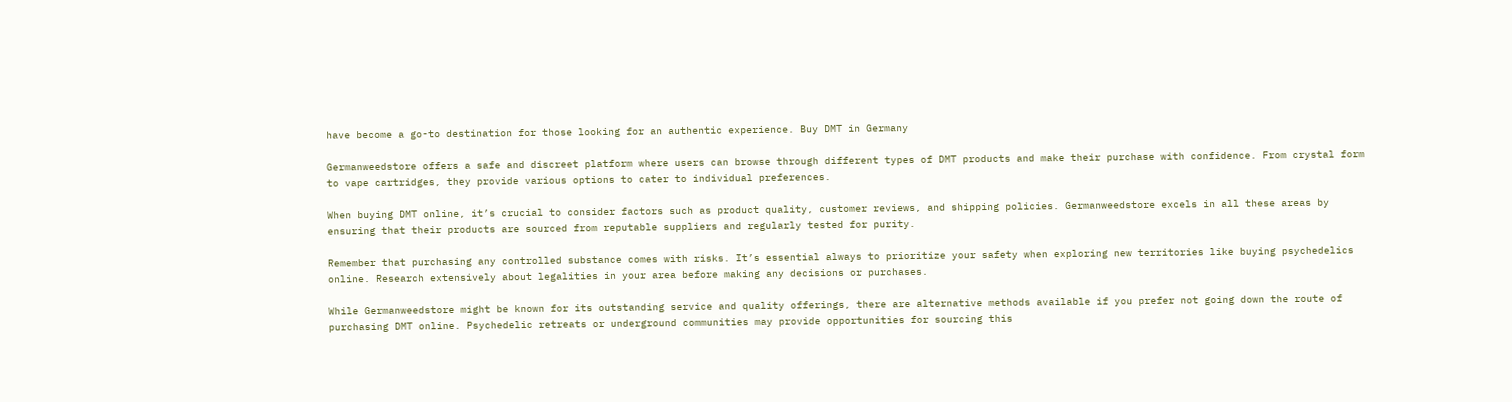have become a go-to destination for those looking for an authentic experience. Buy DMT in Germany

Germanweedstore offers a safe and discreet platform where users can browse through different types of DMT products and make their purchase with confidence. From crystal form to vape cartridges, they provide various options to cater to individual preferences.

When buying DMT online, it’s crucial to consider factors such as product quality, customer reviews, and shipping policies. Germanweedstore excels in all these areas by ensuring that their products are sourced from reputable suppliers and regularly tested for purity.

Remember that purchasing any controlled substance comes with risks. It’s essential always to prioritize your safety when exploring new territories like buying psychedelics online. Research extensively about legalities in your area before making any decisions or purchases.

While Germanweedstore might be known for its outstanding service and quality offerings, there are alternative methods available if you prefer not going down the route of purchasing DMT online. Psychedelic retreats or underground communities may provide opportunities for sourcing this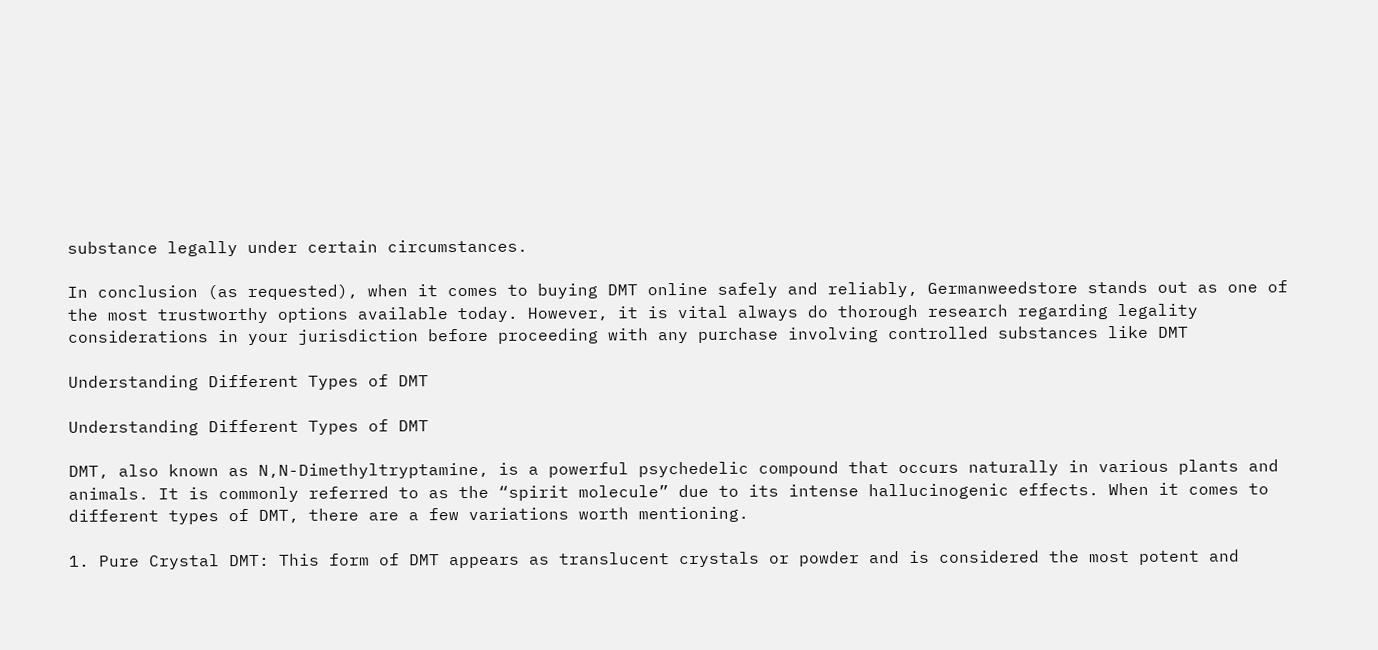substance legally under certain circumstances.

In conclusion (as requested), when it comes to buying DMT online safely and reliably, Germanweedstore stands out as one of the most trustworthy options available today. However, it is vital always do thorough research regarding legality considerations in your jurisdiction before proceeding with any purchase involving controlled substances like DMT

Understanding Different Types of DMT

Understanding Different Types of DMT

DMT, also known as N,N-Dimethyltryptamine, is a powerful psychedelic compound that occurs naturally in various plants and animals. It is commonly referred to as the “spirit molecule” due to its intense hallucinogenic effects. When it comes to different types of DMT, there are a few variations worth mentioning.

1. Pure Crystal DMT: This form of DMT appears as translucent crystals or powder and is considered the most potent and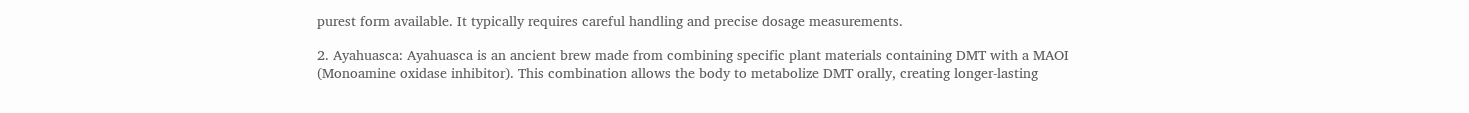purest form available. It typically requires careful handling and precise dosage measurements.

2. Ayahuasca: Ayahuasca is an ancient brew made from combining specific plant materials containing DMT with a MAOI (Monoamine oxidase inhibitor). This combination allows the body to metabolize DMT orally, creating longer-lasting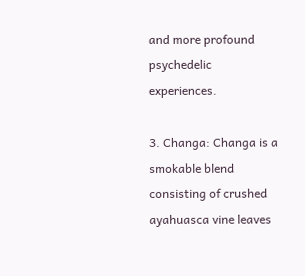and more profound psychedelic experiences.

3. Changa: Changa is a smokable blend consisting of crushed ayahuasca vine leaves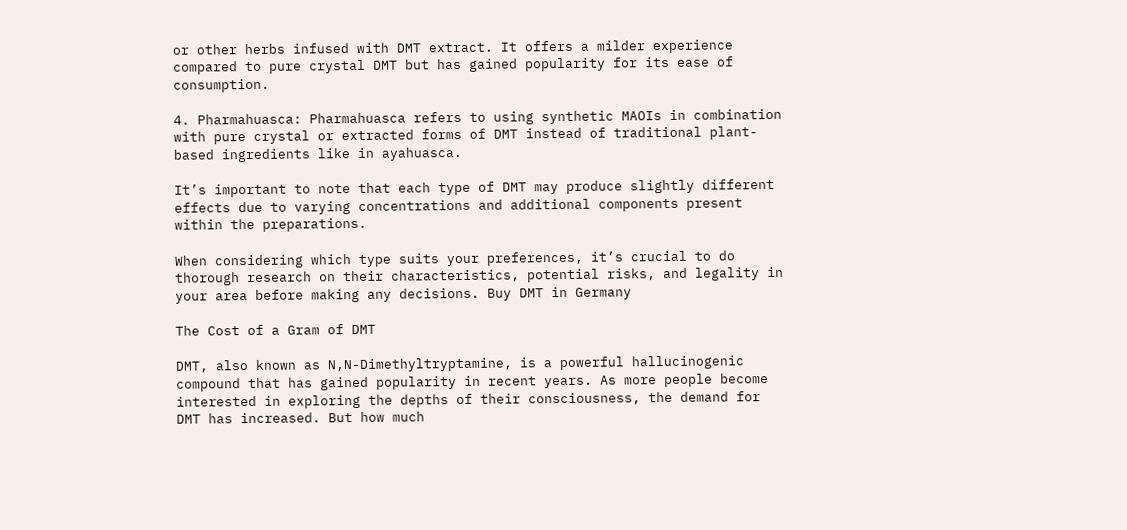or other herbs infused with DMT extract. It offers a milder experience compared to pure crystal DMT but has gained popularity for its ease of consumption.

4. Pharmahuasca: Pharmahuasca refers to using synthetic MAOIs in combination with pure crystal or extracted forms of DMT instead of traditional plant-based ingredients like in ayahuasca.

It’s important to note that each type of DMT may produce slightly different effects due to varying concentrations and additional components present within the preparations.

When considering which type suits your preferences, it’s crucial to do thorough research on their characteristics, potential risks, and legality in your area before making any decisions. Buy DMT in Germany

The Cost of a Gram of DMT

DMT, also known as N,N-Dimethyltryptamine, is a powerful hallucinogenic compound that has gained popularity in recent years. As more people become interested in exploring the depths of their consciousness, the demand for DMT has increased. But how much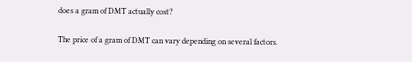does a gram of DMT actually cost?

The price of a gram of DMT can vary depending on several factors.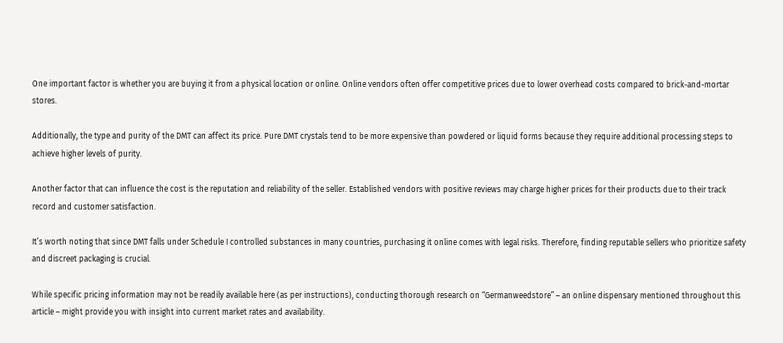One important factor is whether you are buying it from a physical location or online. Online vendors often offer competitive prices due to lower overhead costs compared to brick-and-mortar stores.

Additionally, the type and purity of the DMT can affect its price. Pure DMT crystals tend to be more expensive than powdered or liquid forms because they require additional processing steps to achieve higher levels of purity.

Another factor that can influence the cost is the reputation and reliability of the seller. Established vendors with positive reviews may charge higher prices for their products due to their track record and customer satisfaction.

It’s worth noting that since DMT falls under Schedule I controlled substances in many countries, purchasing it online comes with legal risks. Therefore, finding reputable sellers who prioritize safety and discreet packaging is crucial.

While specific pricing information may not be readily available here (as per instructions), conducting thorough research on “Germanweedstore” – an online dispensary mentioned throughout this article – might provide you with insight into current market rates and availability.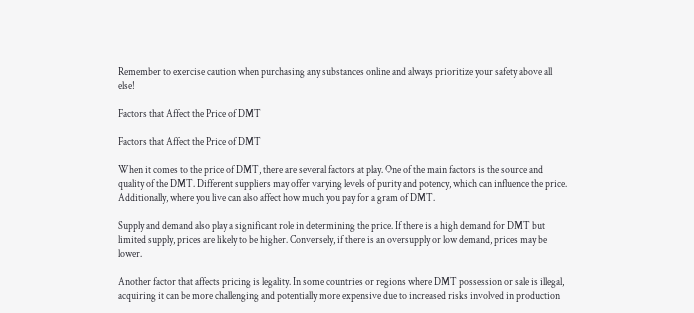Remember to exercise caution when purchasing any substances online and always prioritize your safety above all else!

Factors that Affect the Price of DMT

Factors that Affect the Price of DMT

When it comes to the price of DMT, there are several factors at play. One of the main factors is the source and quality of the DMT. Different suppliers may offer varying levels of purity and potency, which can influence the price. Additionally, where you live can also affect how much you pay for a gram of DMT.

Supply and demand also play a significant role in determining the price. If there is a high demand for DMT but limited supply, prices are likely to be higher. Conversely, if there is an oversupply or low demand, prices may be lower.

Another factor that affects pricing is legality. In some countries or regions where DMT possession or sale is illegal, acquiring it can be more challenging and potentially more expensive due to increased risks involved in production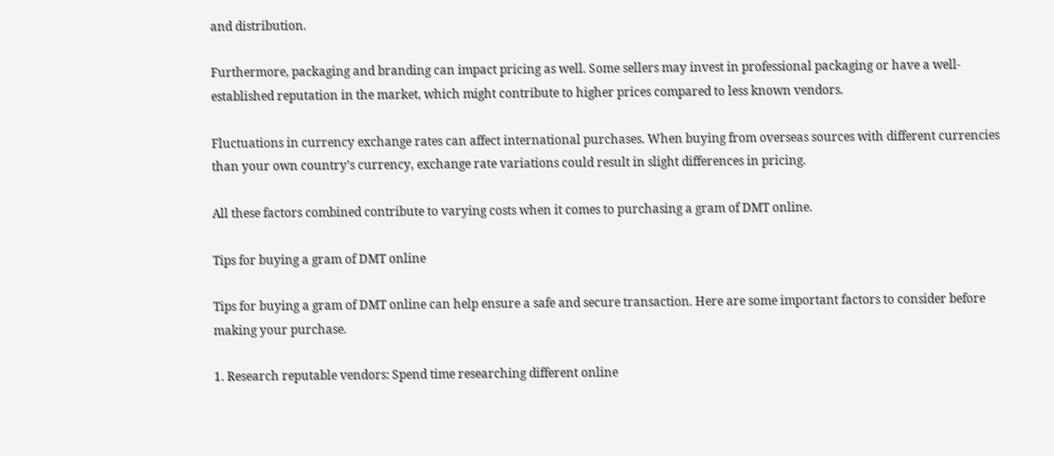and distribution.

Furthermore, packaging and branding can impact pricing as well. Some sellers may invest in professional packaging or have a well-established reputation in the market, which might contribute to higher prices compared to less known vendors.

Fluctuations in currency exchange rates can affect international purchases. When buying from overseas sources with different currencies than your own country’s currency, exchange rate variations could result in slight differences in pricing.

All these factors combined contribute to varying costs when it comes to purchasing a gram of DMT online.

Tips for buying a gram of DMT online

Tips for buying a gram of DMT online can help ensure a safe and secure transaction. Here are some important factors to consider before making your purchase.

1. Research reputable vendors: Spend time researching different online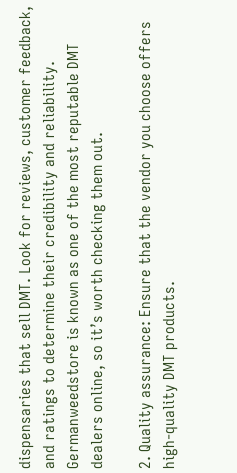dispensaries that sell DMT. Look for reviews, customer feedback, and ratings to determine their credibility and reliability. Germanweedstore is known as one of the most reputable DMT dealers online, so it’s worth checking them out.

2. Quality assurance: Ensure that the vendor you choose offers high-quality DMT products.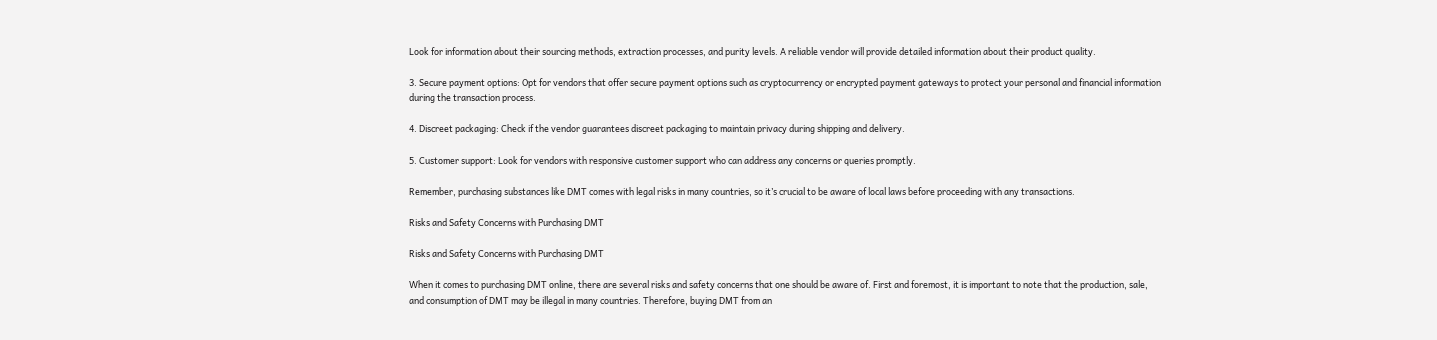Look for information about their sourcing methods, extraction processes, and purity levels. A reliable vendor will provide detailed information about their product quality.

3. Secure payment options: Opt for vendors that offer secure payment options such as cryptocurrency or encrypted payment gateways to protect your personal and financial information during the transaction process.

4. Discreet packaging: Check if the vendor guarantees discreet packaging to maintain privacy during shipping and delivery.

5. Customer support: Look for vendors with responsive customer support who can address any concerns or queries promptly.

Remember, purchasing substances like DMT comes with legal risks in many countries, so it’s crucial to be aware of local laws before proceeding with any transactions.

Risks and Safety Concerns with Purchasing DMT

Risks and Safety Concerns with Purchasing DMT

When it comes to purchasing DMT online, there are several risks and safety concerns that one should be aware of. First and foremost, it is important to note that the production, sale, and consumption of DMT may be illegal in many countries. Therefore, buying DMT from an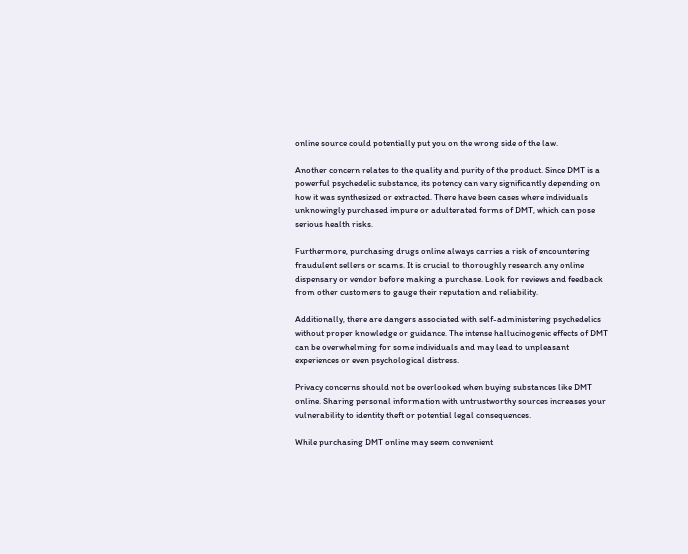online source could potentially put you on the wrong side of the law.

Another concern relates to the quality and purity of the product. Since DMT is a powerful psychedelic substance, its potency can vary significantly depending on how it was synthesized or extracted. There have been cases where individuals unknowingly purchased impure or adulterated forms of DMT, which can pose serious health risks.

Furthermore, purchasing drugs online always carries a risk of encountering fraudulent sellers or scams. It is crucial to thoroughly research any online dispensary or vendor before making a purchase. Look for reviews and feedback from other customers to gauge their reputation and reliability.

Additionally, there are dangers associated with self-administering psychedelics without proper knowledge or guidance. The intense hallucinogenic effects of DMT can be overwhelming for some individuals and may lead to unpleasant experiences or even psychological distress.

Privacy concerns should not be overlooked when buying substances like DMT online. Sharing personal information with untrustworthy sources increases your vulnerability to identity theft or potential legal consequences.

While purchasing DMT online may seem convenient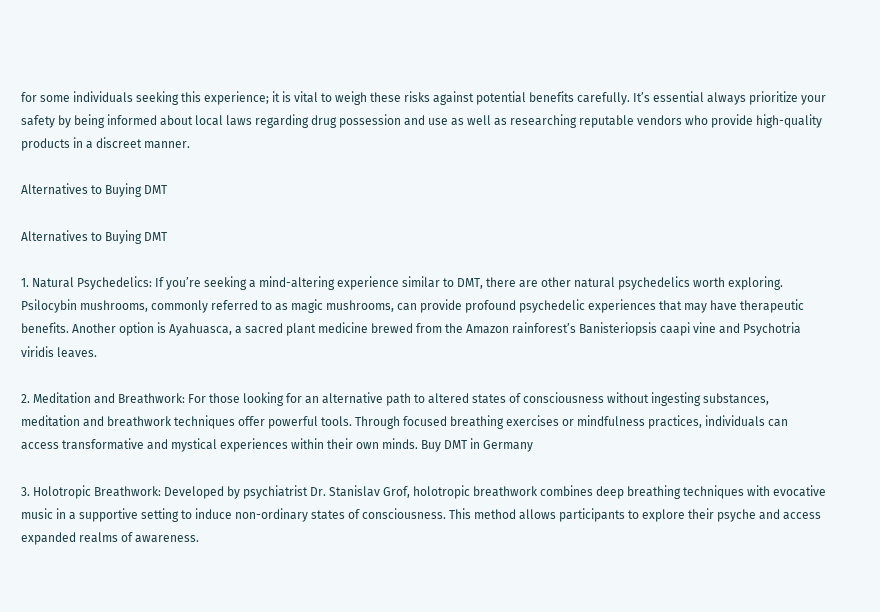for some individuals seeking this experience; it is vital to weigh these risks against potential benefits carefully. It’s essential always prioritize your safety by being informed about local laws regarding drug possession and use as well as researching reputable vendors who provide high-quality products in a discreet manner.

Alternatives to Buying DMT

Alternatives to Buying DMT

1. Natural Psychedelics: If you’re seeking a mind-altering experience similar to DMT, there are other natural psychedelics worth exploring. Psilocybin mushrooms, commonly referred to as magic mushrooms, can provide profound psychedelic experiences that may have therapeutic benefits. Another option is Ayahuasca, a sacred plant medicine brewed from the Amazon rainforest’s Banisteriopsis caapi vine and Psychotria viridis leaves.

2. Meditation and Breathwork: For those looking for an alternative path to altered states of consciousness without ingesting substances, meditation and breathwork techniques offer powerful tools. Through focused breathing exercises or mindfulness practices, individuals can access transformative and mystical experiences within their own minds. Buy DMT in Germany

3. Holotropic Breathwork: Developed by psychiatrist Dr. Stanislav Grof, holotropic breathwork combines deep breathing techniques with evocative music in a supportive setting to induce non-ordinary states of consciousness. This method allows participants to explore their psyche and access expanded realms of awareness.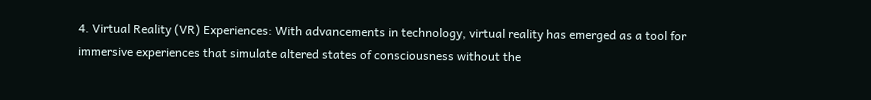4. Virtual Reality (VR) Experiences: With advancements in technology, virtual reality has emerged as a tool for immersive experiences that simulate altered states of consciousness without the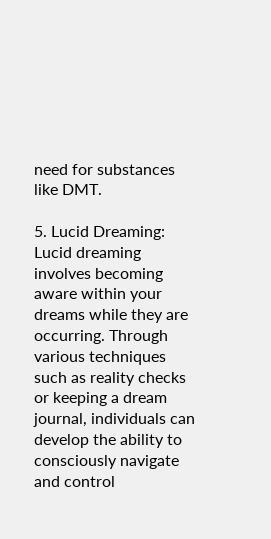need for substances like DMT.

5. Lucid Dreaming: Lucid dreaming involves becoming aware within your dreams while they are occurring. Through various techniques such as reality checks or keeping a dream journal, individuals can develop the ability to consciously navigate and control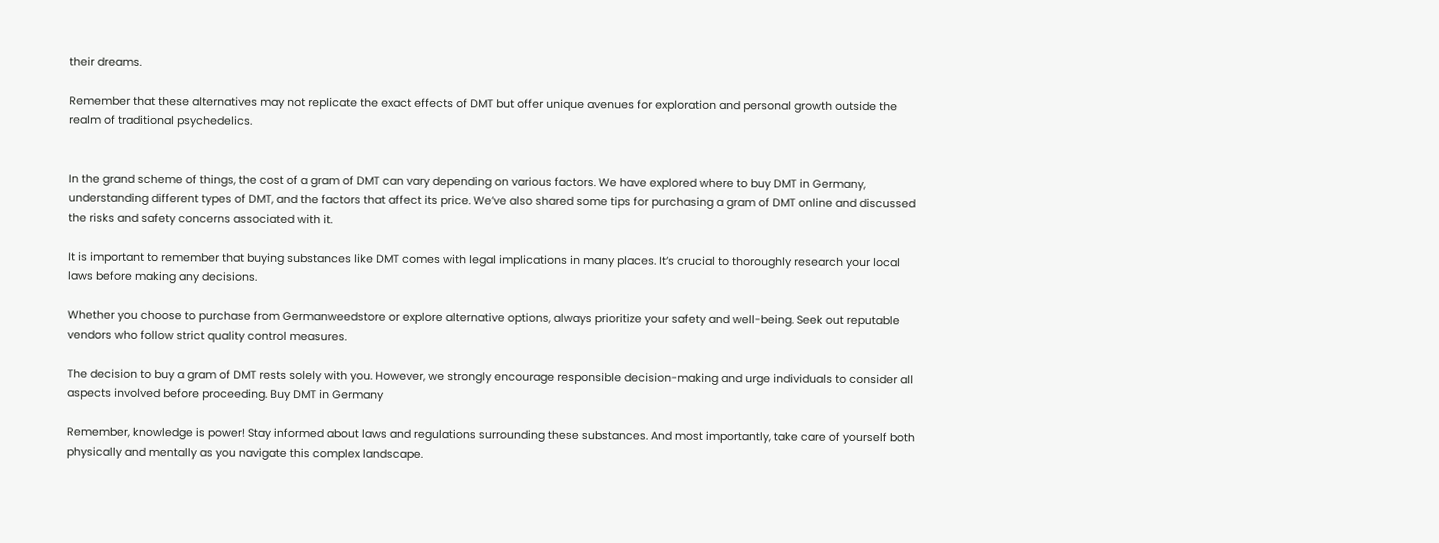their dreams.

Remember that these alternatives may not replicate the exact effects of DMT but offer unique avenues for exploration and personal growth outside the realm of traditional psychedelics.


In the grand scheme of things, the cost of a gram of DMT can vary depending on various factors. We have explored where to buy DMT in Germany, understanding different types of DMT, and the factors that affect its price. We’ve also shared some tips for purchasing a gram of DMT online and discussed the risks and safety concerns associated with it.

It is important to remember that buying substances like DMT comes with legal implications in many places. It’s crucial to thoroughly research your local laws before making any decisions.

Whether you choose to purchase from Germanweedstore or explore alternative options, always prioritize your safety and well-being. Seek out reputable vendors who follow strict quality control measures.

The decision to buy a gram of DMT rests solely with you. However, we strongly encourage responsible decision-making and urge individuals to consider all aspects involved before proceeding. Buy DMT in Germany

Remember, knowledge is power! Stay informed about laws and regulations surrounding these substances. And most importantly, take care of yourself both physically and mentally as you navigate this complex landscape.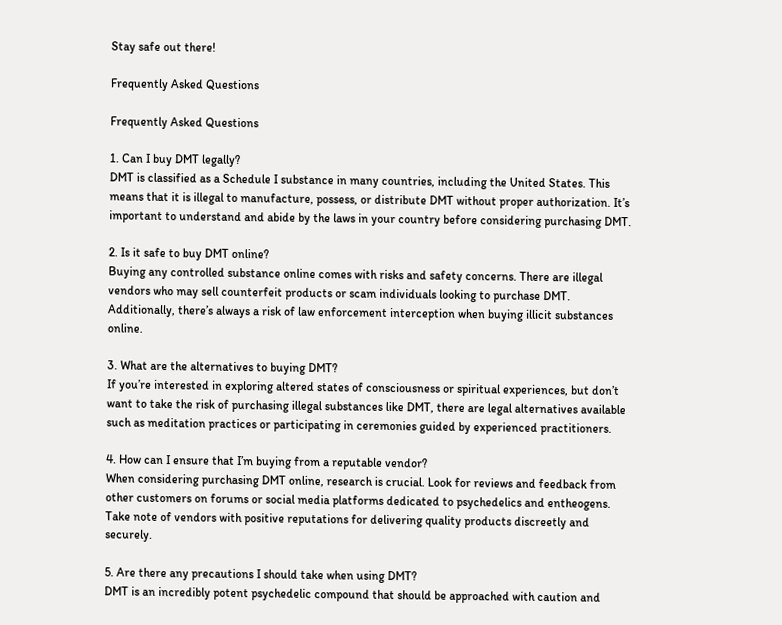Stay safe out there!

Frequently Asked Questions

Frequently Asked Questions

1. Can I buy DMT legally?
DMT is classified as a Schedule I substance in many countries, including the United States. This means that it is illegal to manufacture, possess, or distribute DMT without proper authorization. It’s important to understand and abide by the laws in your country before considering purchasing DMT.

2. Is it safe to buy DMT online?
Buying any controlled substance online comes with risks and safety concerns. There are illegal vendors who may sell counterfeit products or scam individuals looking to purchase DMT. Additionally, there’s always a risk of law enforcement interception when buying illicit substances online.

3. What are the alternatives to buying DMT?
If you’re interested in exploring altered states of consciousness or spiritual experiences, but don’t want to take the risk of purchasing illegal substances like DMT, there are legal alternatives available such as meditation practices or participating in ceremonies guided by experienced practitioners.

4. How can I ensure that I’m buying from a reputable vendor?
When considering purchasing DMT online, research is crucial. Look for reviews and feedback from other customers on forums or social media platforms dedicated to psychedelics and entheogens. Take note of vendors with positive reputations for delivering quality products discreetly and securely.

5. Are there any precautions I should take when using DMT?
DMT is an incredibly potent psychedelic compound that should be approached with caution and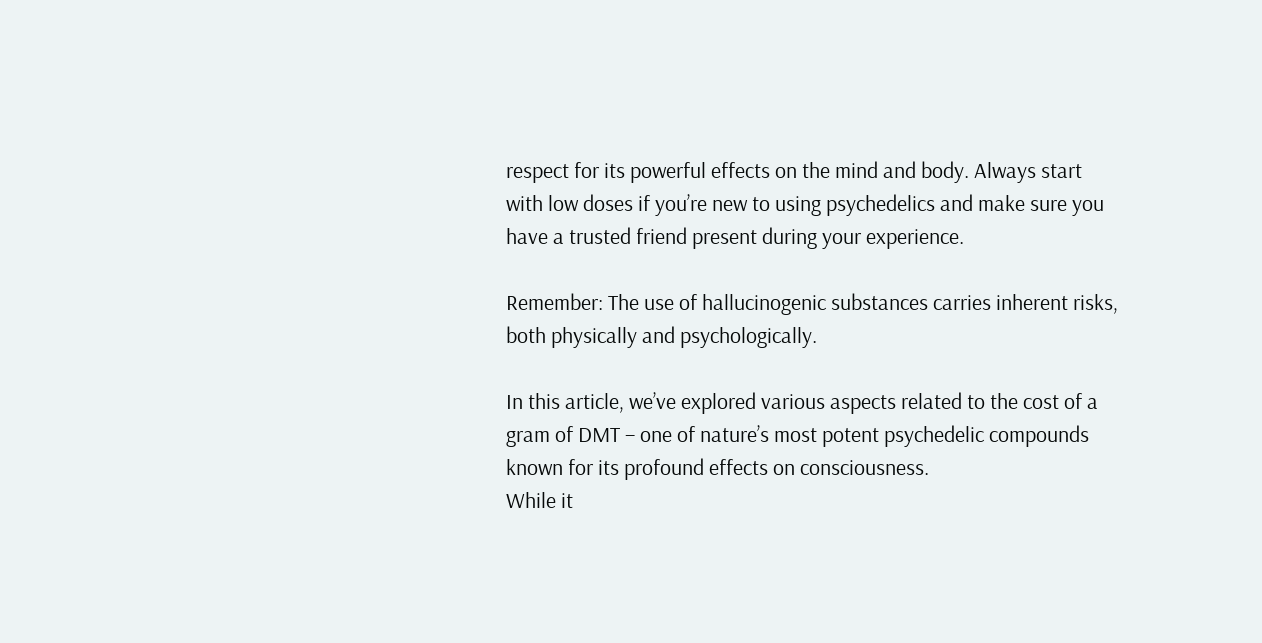respect for its powerful effects on the mind and body. Always start with low doses if you’re new to using psychedelics and make sure you have a trusted friend present during your experience.

Remember: The use of hallucinogenic substances carries inherent risks, both physically and psychologically.

In this article, we’ve explored various aspects related to the cost of a gram of DMT – one of nature’s most potent psychedelic compounds known for its profound effects on consciousness.
While it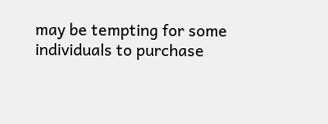may be tempting for some individuals to purchase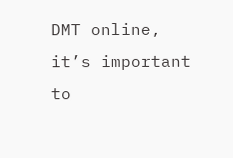DMT online, it’s important to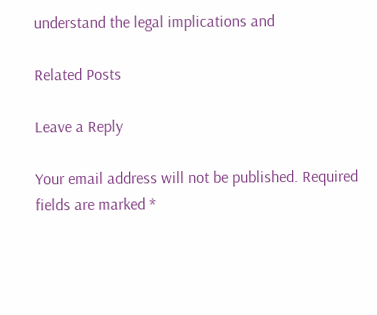understand the legal implications and

Related Posts

Leave a Reply

Your email address will not be published. Required fields are marked *